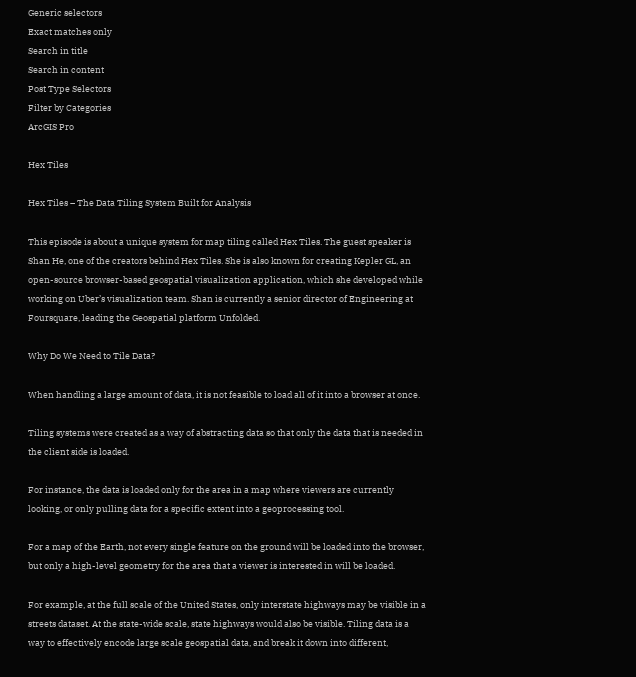Generic selectors
Exact matches only
Search in title
Search in content
Post Type Selectors
Filter by Categories
ArcGIS Pro

Hex Tiles

Hex Tiles – The Data Tiling System Built for Analysis

This episode is about a unique system for map tiling called Hex Tiles. The guest speaker is Shan He, one of the creators behind Hex Tiles. She is also known for creating Kepler GL, an open-source browser-based geospatial visualization application, which she developed while working on Uber’s visualization team. Shan is currently a senior director of Engineering at Foursquare, leading the Geospatial platform Unfolded.

Why Do We Need to Tile Data?

When handling a large amount of data, it is not feasible to load all of it into a browser at once.

Tiling systems were created as a way of abstracting data so that only the data that is needed in the client side is loaded.

For instance, the data is loaded only for the area in a map where viewers are currently looking, or only pulling data for a specific extent into a geoprocessing tool.

For a map of the Earth, not every single feature on the ground will be loaded into the browser, but only a high-level geometry for the area that a viewer is interested in will be loaded.

For example, at the full scale of the United States, only interstate highways may be visible in a streets dataset. At the state-wide scale, state highways would also be visible. Tiling data is a way to effectively encode large scale geospatial data, and break it down into different,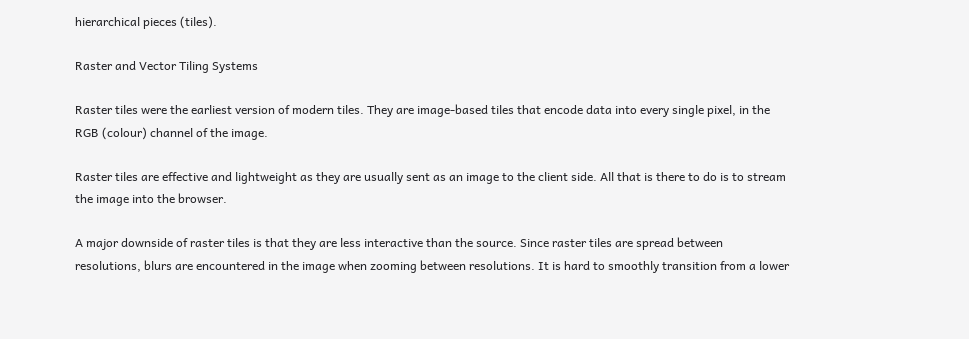hierarchical pieces (tiles).

Raster and Vector Tiling Systems

Raster tiles were the earliest version of modern tiles. They are image-based tiles that encode data into every single pixel, in the RGB (colour) channel of the image.

Raster tiles are effective and lightweight as they are usually sent as an image to the client side. All that is there to do is to stream the image into the browser.

A major downside of raster tiles is that they are less interactive than the source. Since raster tiles are spread between resolutions, blurs are encountered in the image when zooming between resolutions. It is hard to smoothly transition from a lower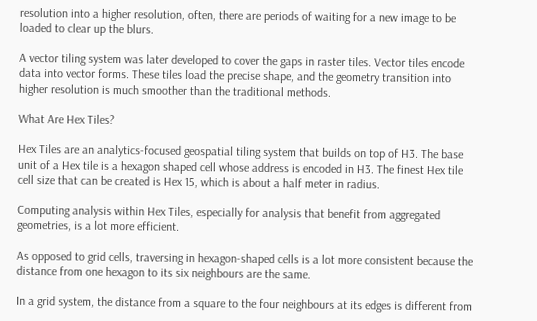resolution into a higher resolution, often, there are periods of waiting for a new image to be loaded to clear up the blurs.

A vector tiling system was later developed to cover the gaps in raster tiles. Vector tiles encode data into vector forms. These tiles load the precise shape, and the geometry transition into higher resolution is much smoother than the traditional methods.

What Are Hex Tiles?

Hex Tiles are an analytics-focused geospatial tiling system that builds on top of H3. The base unit of a Hex tile is a hexagon shaped cell whose address is encoded in H3. The finest Hex tile cell size that can be created is Hex 15, which is about a half meter in radius.

Computing analysis within Hex Tiles, especially for analysis that benefit from aggregated geometries, is a lot more efficient.

As opposed to grid cells, traversing in hexagon-shaped cells is a lot more consistent because the distance from one hexagon to its six neighbours are the same.

In a grid system, the distance from a square to the four neighbours at its edges is different from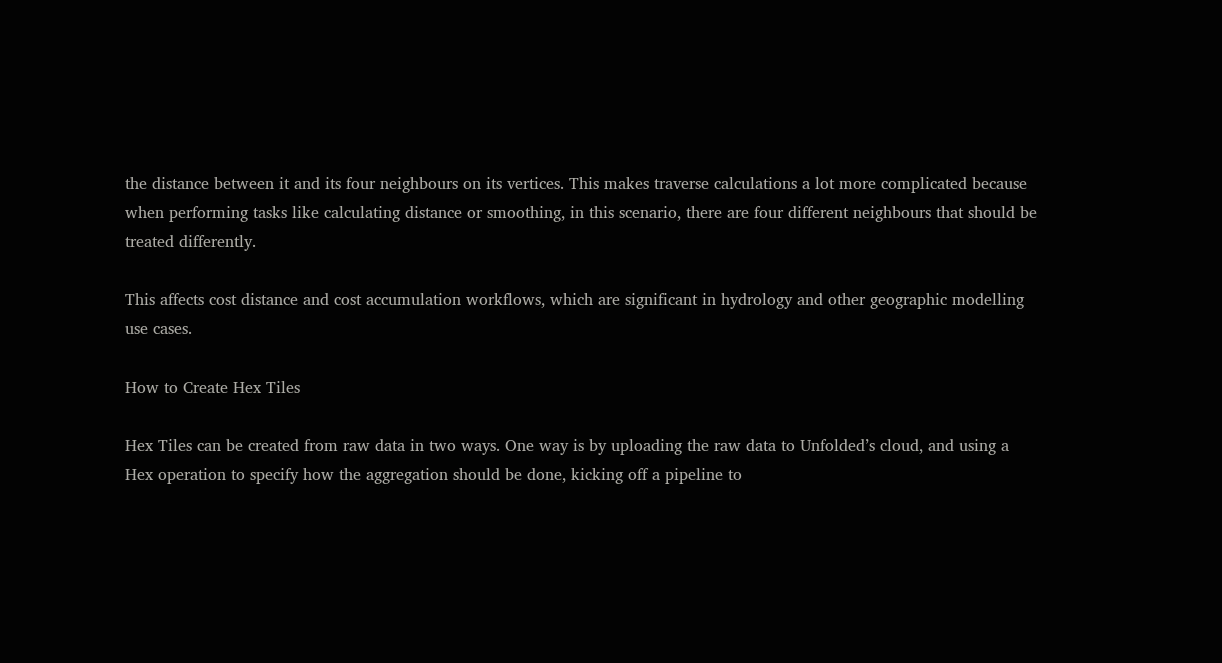the distance between it and its four neighbours on its vertices. This makes traverse calculations a lot more complicated because when performing tasks like calculating distance or smoothing, in this scenario, there are four different neighbours that should be treated differently.

This affects cost distance and cost accumulation workflows, which are significant in hydrology and other geographic modelling use cases.

How to Create Hex Tiles

Hex Tiles can be created from raw data in two ways. One way is by uploading the raw data to Unfolded’s cloud, and using a Hex operation to specify how the aggregation should be done, kicking off a pipeline to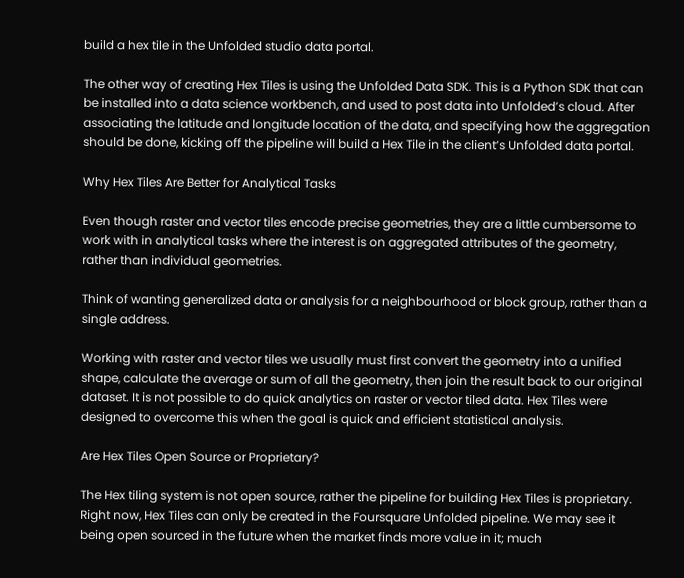build a hex tile in the Unfolded studio data portal.

The other way of creating Hex Tiles is using the Unfolded Data SDK. This is a Python SDK that can be installed into a data science workbench, and used to post data into Unfolded’s cloud. After associating the latitude and longitude location of the data, and specifying how the aggregation should be done, kicking off the pipeline will build a Hex Tile in the client’s Unfolded data portal.

Why Hex Tiles Are Better for Analytical Tasks

Even though raster and vector tiles encode precise geometries, they are a little cumbersome to work with in analytical tasks where the interest is on aggregated attributes of the geometry, rather than individual geometries.

Think of wanting generalized data or analysis for a neighbourhood or block group, rather than a single address.

Working with raster and vector tiles we usually must first convert the geometry into a unified shape, calculate the average or sum of all the geometry, then join the result back to our original dataset. It is not possible to do quick analytics on raster or vector tiled data. Hex Tiles were designed to overcome this when the goal is quick and efficient statistical analysis.

Are Hex Tiles Open Source or Proprietary?

The Hex tiling system is not open source, rather the pipeline for building Hex Tiles is proprietary. Right now, Hex Tiles can only be created in the Foursquare Unfolded pipeline. We may see it being open sourced in the future when the market finds more value in it; much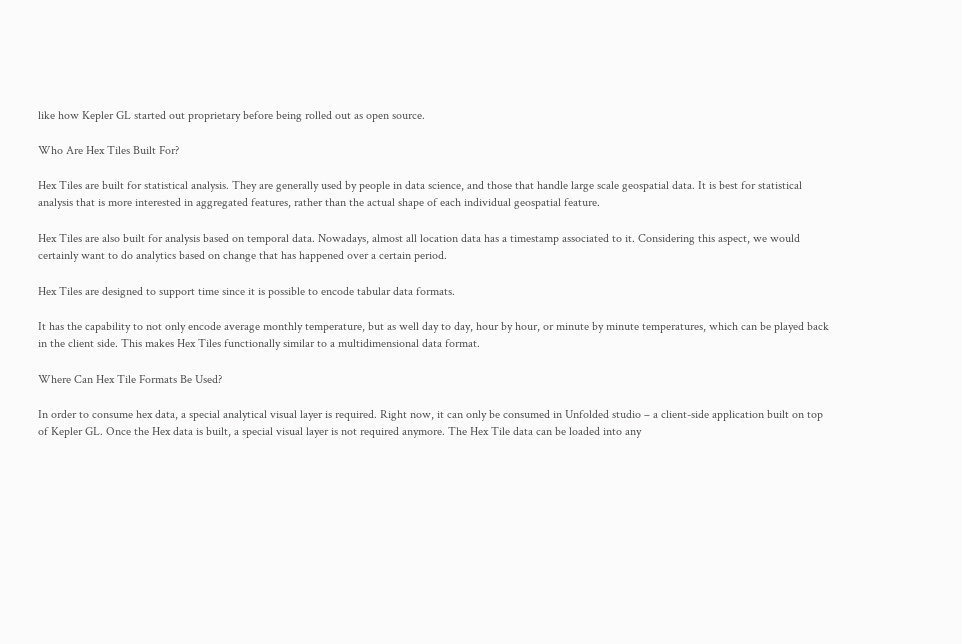like how Kepler GL started out proprietary before being rolled out as open source.

Who Are Hex Tiles Built For?

Hex Tiles are built for statistical analysis. They are generally used by people in data science, and those that handle large scale geospatial data. It is best for statistical analysis that is more interested in aggregated features, rather than the actual shape of each individual geospatial feature.

Hex Tiles are also built for analysis based on temporal data. Nowadays, almost all location data has a timestamp associated to it. Considering this aspect, we would certainly want to do analytics based on change that has happened over a certain period.

Hex Tiles are designed to support time since it is possible to encode tabular data formats.

It has the capability to not only encode average monthly temperature, but as well day to day, hour by hour, or minute by minute temperatures, which can be played back in the client side. This makes Hex Tiles functionally similar to a multidimensional data format.

Where Can Hex Tile Formats Be Used?

In order to consume hex data, a special analytical visual layer is required. Right now, it can only be consumed in Unfolded studio – a client-side application built on top of Kepler GL. Once the Hex data is built, a special visual layer is not required anymore. The Hex Tile data can be loaded into any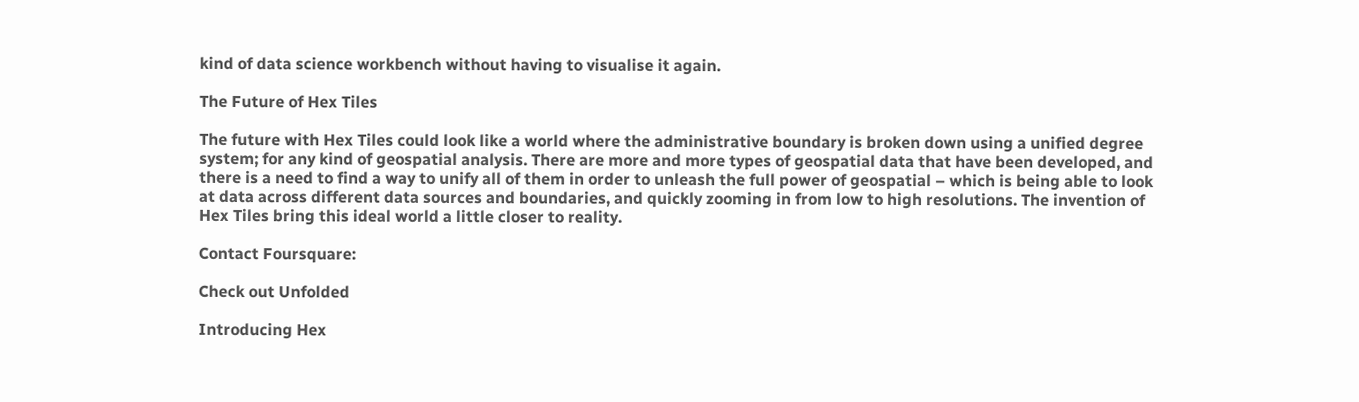kind of data science workbench without having to visualise it again.

The Future of Hex Tiles

The future with Hex Tiles could look like a world where the administrative boundary is broken down using a unified degree system; for any kind of geospatial analysis. There are more and more types of geospatial data that have been developed, and there is a need to find a way to unify all of them in order to unleash the full power of geospatial – which is being able to look at data across different data sources and boundaries, and quickly zooming in from low to high resolutions. The invention of Hex Tiles bring this ideal world a little closer to reality.

Contact Foursquare:

Check out Unfolded

Introducing Hex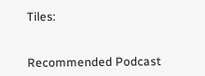Tiles:


Recommended Podcast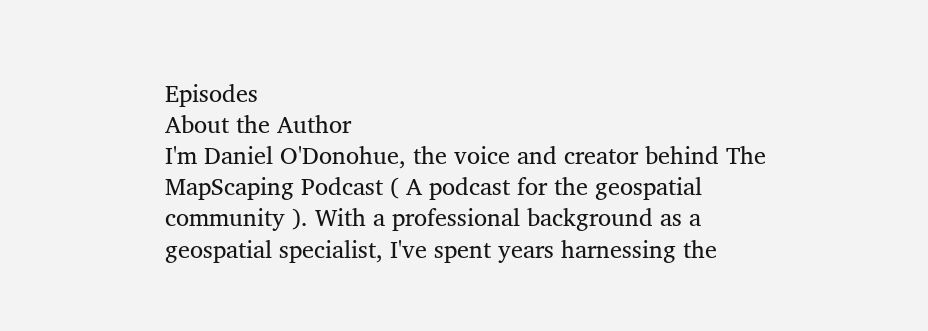Episodes
About the Author
I'm Daniel O'Donohue, the voice and creator behind The MapScaping Podcast ( A podcast for the geospatial community ). With a professional background as a geospatial specialist, I've spent years harnessing the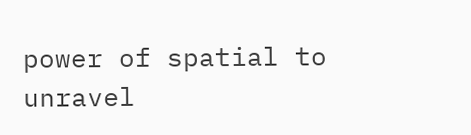power of spatial to unravel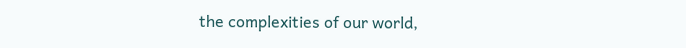the complexities of our world,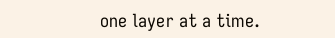one layer at a time.